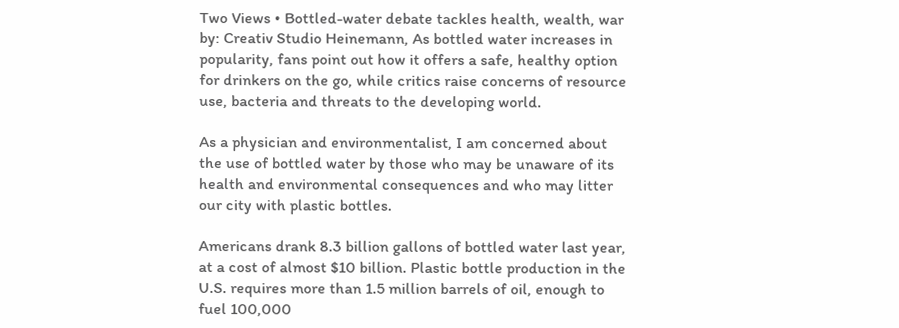Two Views • Bottled-water debate tackles health, wealth, war
by: Creativ Studio Heinemann, As bottled water increases in popularity, fans point out how it offers a safe, healthy option for drinkers on the go, while critics raise concerns of resource use, bacteria and threats to the developing world.

As a physician and environmentalist, I am concerned about the use of bottled water by those who may be unaware of its health and environmental consequences and who may litter our city with plastic bottles.

Americans drank 8.3 billion gallons of bottled water last year, at a cost of almost $10 billion. Plastic bottle production in the U.S. requires more than 1.5 million barrels of oil, enough to fuel 100,000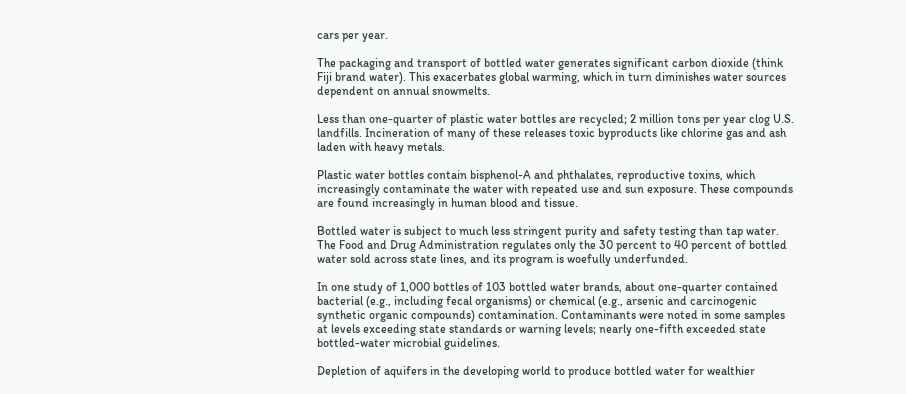cars per year.

The packaging and transport of bottled water generates significant carbon dioxide (think Fiji brand water). This exacerbates global warming, which in turn diminishes water sources dependent on annual snowmelts.

Less than one-quarter of plastic water bottles are recycled; 2 million tons per year clog U.S. landfills. Incineration of many of these releases toxic byproducts like chlorine gas and ash laden with heavy metals.

Plastic water bottles contain bisphenol-A and phthalates, reproductive toxins, which increasingly contaminate the water with repeated use and sun exposure. These compounds are found increasingly in human blood and tissue.

Bottled water is subject to much less stringent purity and safety testing than tap water. The Food and Drug Administration regulates only the 30 percent to 40 percent of bottled water sold across state lines, and its program is woefully underfunded.

In one study of 1,000 bottles of 103 bottled water brands, about one-quarter contained bacterial (e.g., including fecal organisms) or chemical (e.g., arsenic and carcinogenic synthetic organic compounds) contamination. Contaminants were noted in some samples at levels exceeding state standards or warning levels; nearly one-fifth exceeded state bottled-water microbial guidelines.

Depletion of aquifers in the developing world to produce bottled water for wealthier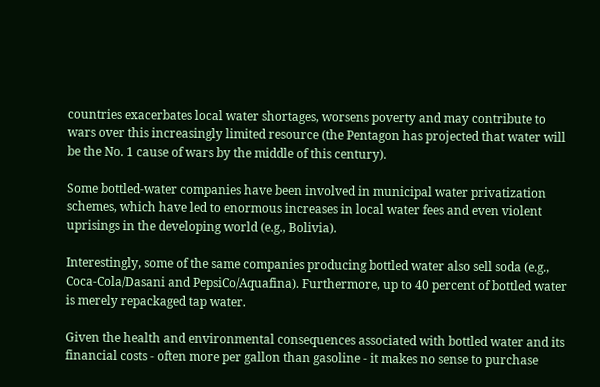countries exacerbates local water shortages, worsens poverty and may contribute to wars over this increasingly limited resource (the Pentagon has projected that water will be the No. 1 cause of wars by the middle of this century).

Some bottled-water companies have been involved in municipal water privatization schemes, which have led to enormous increases in local water fees and even violent uprisings in the developing world (e.g., Bolivia).

Interestingly, some of the same companies producing bottled water also sell soda (e.g., Coca-Cola/Dasani and PepsiCo/Aquafina). Furthermore, up to 40 percent of bottled water is merely repackaged tap water.

Given the health and environmental consequences associated with bottled water and its financial costs - often more per gallon than gasoline - it makes no sense to purchase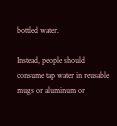bottled water.

Instead, people should consume tap water in reusable mugs or aluminum or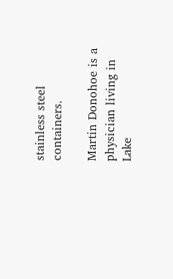stainless steel containers.

Martin Donohoe is a physician living in Lake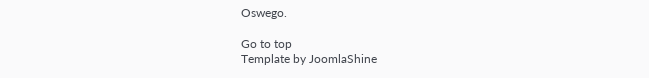Oswego.

Go to top
Template by JoomlaShine